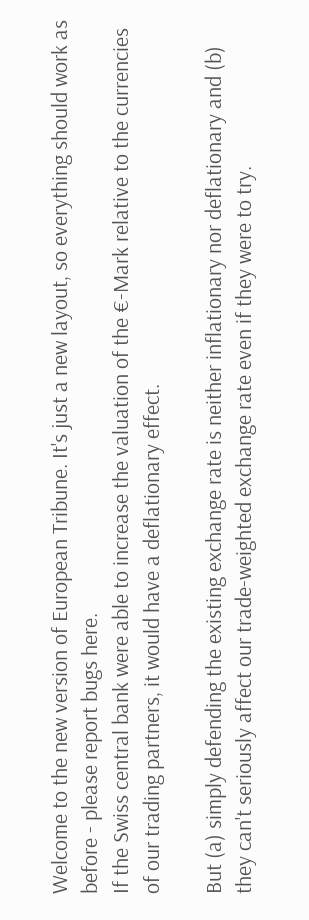Welcome to the new version of European Tribune. It's just a new layout, so everything should work as before - please report bugs here.
If the Swiss central bank were able to increase the valuation of the €-Mark relative to the currencies of our trading partners, it would have a deflationary effect.

But (a) simply defending the existing exchange rate is neither inflationary nor deflationary and (b) they can't seriously affect our trade-weighted exchange rate even if they were to try.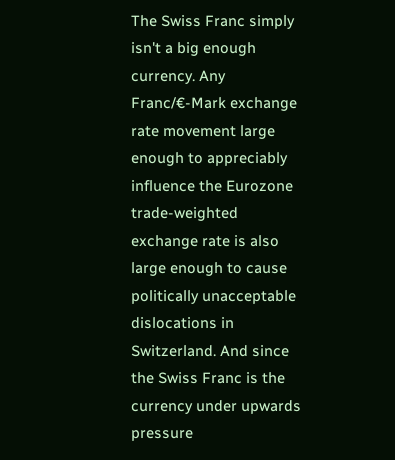The Swiss Franc simply isn't a big enough currency. Any Franc/€-Mark exchange rate movement large enough to appreciably influence the Eurozone trade-weighted exchange rate is also large enough to cause politically unacceptable dislocations in Switzerland. And since the Swiss Franc is the currency under upwards pressure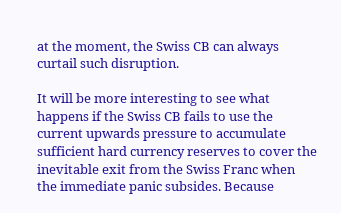at the moment, the Swiss CB can always curtail such disruption.

It will be more interesting to see what happens if the Swiss CB fails to use the current upwards pressure to accumulate sufficient hard currency reserves to cover the inevitable exit from the Swiss Franc when the immediate panic subsides. Because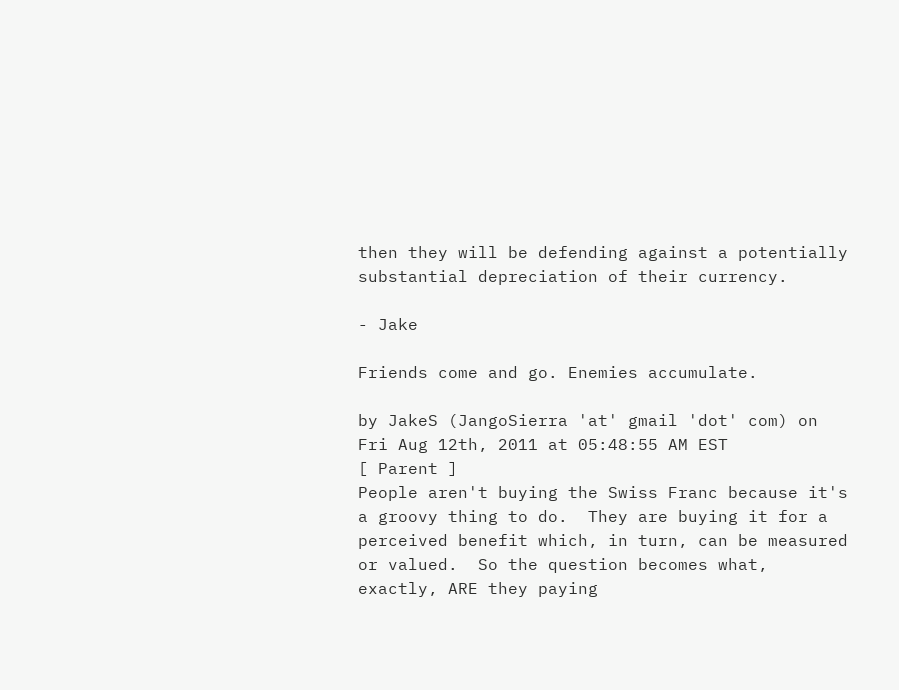then they will be defending against a potentially substantial depreciation of their currency.

- Jake

Friends come and go. Enemies accumulate.

by JakeS (JangoSierra 'at' gmail 'dot' com) on Fri Aug 12th, 2011 at 05:48:55 AM EST
[ Parent ]
People aren't buying the Swiss Franc because it's a groovy thing to do.  They are buying it for a perceived benefit which, in turn, can be measured or valued.  So the question becomes what, exactly, ARE they paying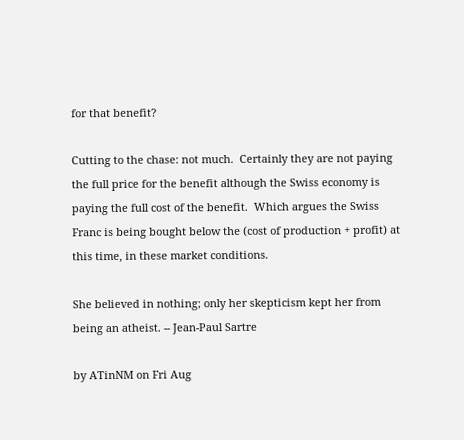for that benefit?

Cutting to the chase: not much.  Certainly they are not paying the full price for the benefit although the Swiss economy is paying the full cost of the benefit.  Which argues the Swiss Franc is being bought below the (cost of production + profit) at this time, in these market conditions.

She believed in nothing; only her skepticism kept her from being an atheist. -- Jean-Paul Sartre

by ATinNM on Fri Aug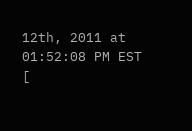12th, 2011 at 01:52:08 PM EST
[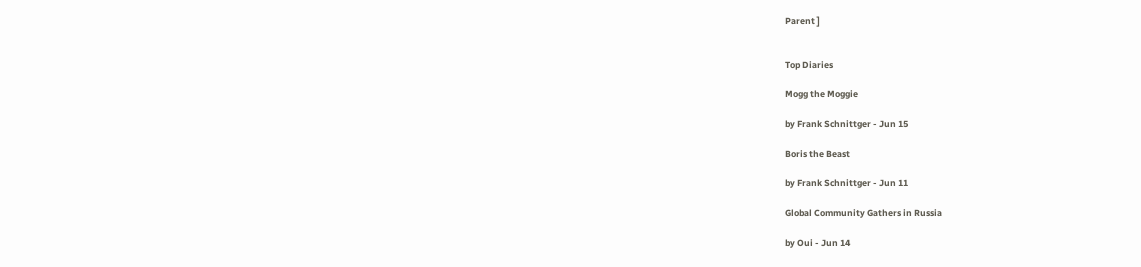Parent ]


Top Diaries

Mogg the Moggie

by Frank Schnittger - Jun 15

Boris the Beast

by Frank Schnittger - Jun 11

Global Community Gathers in Russia

by Oui - Jun 14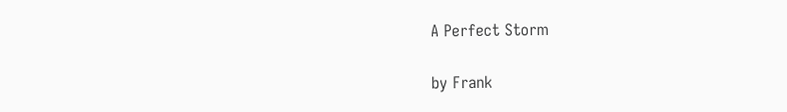A Perfect Storm

by Frank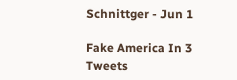Schnittger - Jun 1

Fake America In 3 Tweets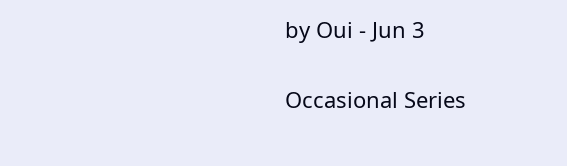by Oui - Jun 3

Occasional Series